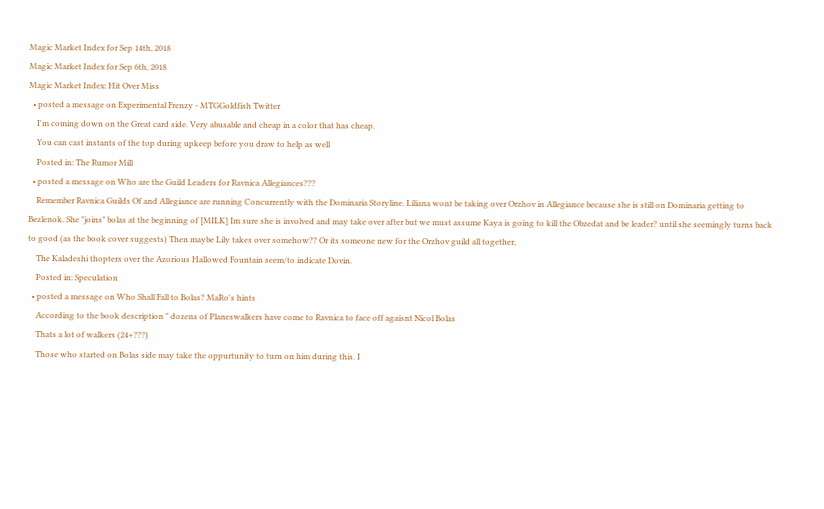Magic Market Index for Sep 14th, 2018
Magic Market Index for Sep 6th, 2018
Magic Market Index: Hit Over Miss
  • posted a message on Experimental Frenzy - MTGGoldfish Twitter
    I'm coming down on the Great card side. Very abusable and cheap in a color that has cheap.
    You can cast instants of the top during upkeep before you draw to help as well
    Posted in: The Rumor Mill
  • posted a message on Who are the Guild Leaders for Ravnica Allegiances???
    Remember Ravnica Guilds Of and Allegiance are running Concurrently with the Dominaria Storyline. Liliana wont be taking over Orzhov in Allegiance because she is still on Dominaria getting to Bezlenok. She "joins" bolas at the beginning of [MILK] Im sure she is involved and may take over after but we must assume Kaya is going to kill the Obzedat and be leader? until she seemingly turns back to good (as the book cover suggests) Then maybe Lily takes over somehow?? Or its someone new for the Orzhov guild all together,
    The Kaladeshi thopters over the Azorious Hallowed Fountain seem/to indicate Dovin.
    Posted in: Speculation
  • posted a message on Who Shall Fall to Bolas? MaRo's hints
    According to the book description " dozens of Planeswalkers have come to Ravnica to face off agaisnt Nicol Bolas
    Thats a lot of walkers (24+???)
    Those who started on Bolas side may take the oppurtunity to turn on him during this. I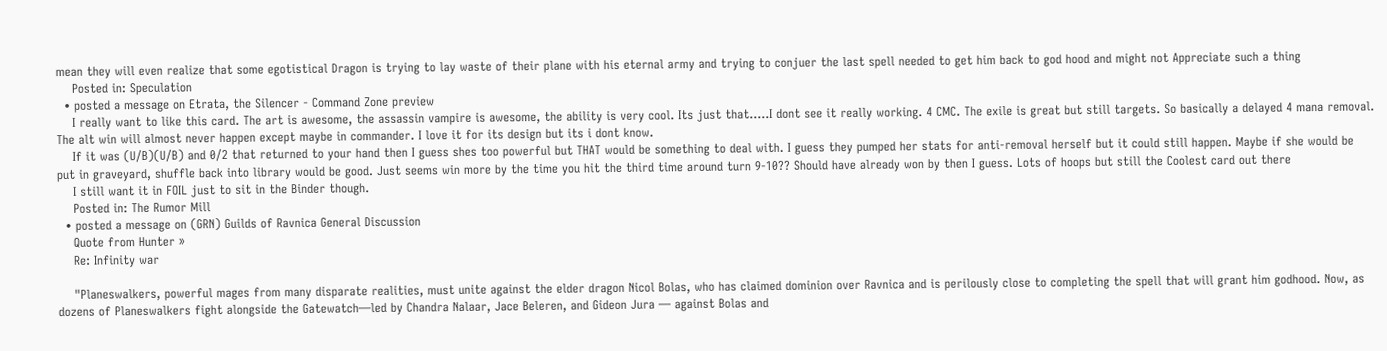mean they will even realize that some egotistical Dragon is trying to lay waste of their plane with his eternal army and trying to conjuer the last spell needed to get him back to god hood and might not Appreciate such a thing
    Posted in: Speculation
  • posted a message on Etrata, the Silencer - Command Zone preview
    I really want to like this card. The art is awesome, the assassin vampire is awesome, the ability is very cool. Its just that.....I dont see it really working. 4 CMC. The exile is great but still targets. So basically a delayed 4 mana removal. The alt win will almost never happen except maybe in commander. I love it for its design but its i dont know.
    If it was (U/B)(U/B) and 0/2 that returned to your hand then I guess shes too powerful but THAT would be something to deal with. I guess they pumped her stats for anti-removal herself but it could still happen. Maybe if she would be put in graveyard, shuffle back into library would be good. Just seems win more by the time you hit the third time around turn 9-10?? Should have already won by then I guess. Lots of hoops but still the Coolest card out there
    I still want it in FOIL just to sit in the Binder though.
    Posted in: The Rumor Mill
  • posted a message on (GRN) Guilds of Ravnica General Discussion
    Quote from Hunter »
    Re: Infinity war

    "Planeswalkers, powerful mages from many disparate realities, must unite against the elder dragon Nicol Bolas, who has claimed dominion over Ravnica and is perilously close to completing the spell that will grant him godhood. Now, as dozens of Planeswalkers fight alongside the Gatewatch—led by Chandra Nalaar, Jace Beleren, and Gideon Jura — against Bolas and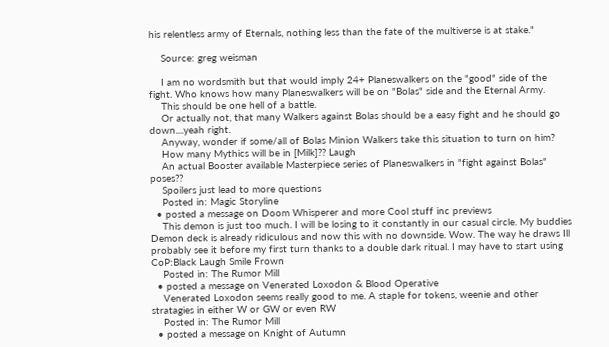his relentless army of Eternals, nothing less than the fate of the multiverse is at stake."

    Source: greg weisman

    I am no wordsmith but that would imply 24+ Planeswalkers on the "good" side of the fight. Who knows how many Planeswalkers will be on "Bolas" side and the Eternal Army.
    This should be one hell of a battle.
    Or actually not, that many Walkers against Bolas should be a easy fight and he should go down....yeah right.
    Anyway, wonder if some/all of Bolas Minion Walkers take this situation to turn on him?
    How many Mythics will be in [Milk]?? Laugh
    An actual Booster available Masterpiece series of Planeswalkers in "fight against Bolas" poses??
    Spoilers just lead to more questions
    Posted in: Magic Storyline
  • posted a message on Doom Whisperer and more Cool stuff inc previews
    This demon is just too much. I will be losing to it constantly in our casual circle. My buddies Demon deck is already ridiculous and now this with no downside. Wow. The way he draws Ill probably see it before my first turn thanks to a double dark ritual. I may have to start using CoP:Black Laugh Smile Frown
    Posted in: The Rumor Mill
  • posted a message on Venerated Loxodon & Blood Operative
    Venerated Loxodon seems really good to me. A staple for tokens, weenie and other stratagies in either W or GW or even RW
    Posted in: The Rumor Mill
  • posted a message on Knight of Autumn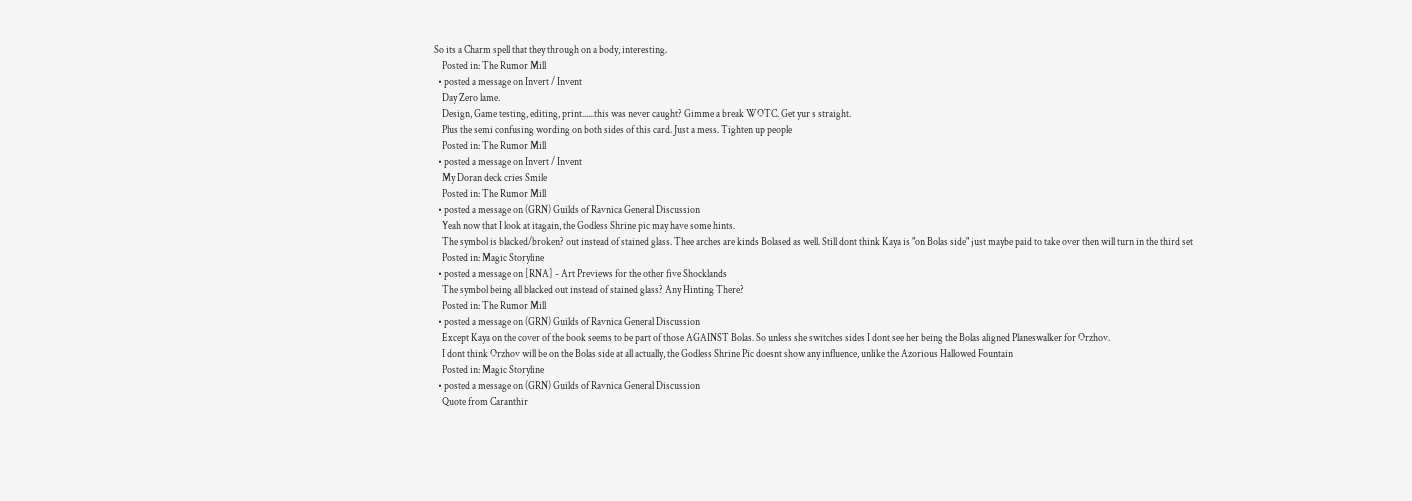So its a Charm spell that they through on a body, interesting.
    Posted in: The Rumor Mill
  • posted a message on Invert / Invent
    Day Zero lame.
    Design, Game testing, editing, print......this was never caught? Gimme a break WOTC. Get yur s straight.
    Plus the semi confusing wording on both sides of this card. Just a mess. Tighten up people
    Posted in: The Rumor Mill
  • posted a message on Invert / Invent
    My Doran deck cries Smile
    Posted in: The Rumor Mill
  • posted a message on (GRN) Guilds of Ravnica General Discussion
    Yeah now that I look at itagain, the Godless Shrine pic may have some hints.
    The symbol is blacked/broken? out instead of stained glass. Thee arches are kinds Bolased as well. Still dont think Kaya is "on Bolas side" just maybe paid to take over then will turn in the third set
    Posted in: Magic Storyline
  • posted a message on [RNA] - Art Previews for the other five Shocklands
    The symbol being all blacked out instead of stained glass? Any Hinting There?
    Posted in: The Rumor Mill
  • posted a message on (GRN) Guilds of Ravnica General Discussion
    Except Kaya on the cover of the book seems to be part of those AGAINST Bolas. So unless she switches sides I dont see her being the Bolas aligned Planeswalker for Orzhov.
    I dont think Orzhov will be on the Bolas side at all actually, the Godless Shrine Pic doesnt show any influence, unlike the Azorious Hallowed Fountain
    Posted in: Magic Storyline
  • posted a message on (GRN) Guilds of Ravnica General Discussion
    Quote from Caranthir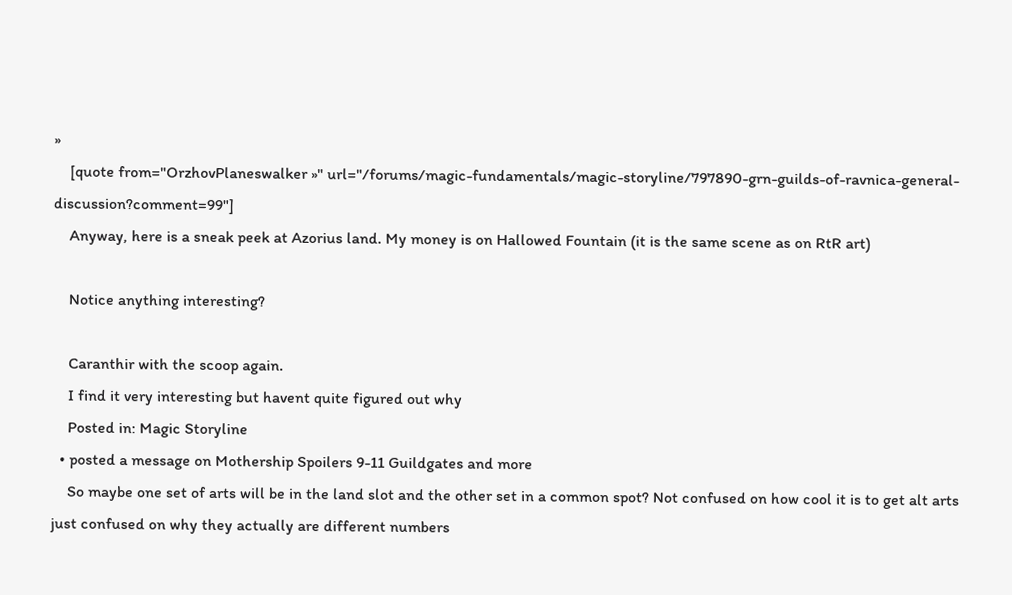»
    [quote from="OrzhovPlaneswalker »" url="/forums/magic-fundamentals/magic-storyline/797890-grn-guilds-of-ravnica-general-discussion?comment=99"]
    Anyway, here is a sneak peek at Azorius land. My money is on Hallowed Fountain (it is the same scene as on RtR art)

    Notice anything interesting?

    Caranthir with the scoop again.
    I find it very interesting but havent quite figured out why
    Posted in: Magic Storyline
  • posted a message on Mothership Spoilers 9-11 Guildgates and more
    So maybe one set of arts will be in the land slot and the other set in a common spot? Not confused on how cool it is to get alt arts just confused on why they actually are different numbers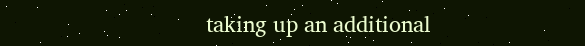taking up an additional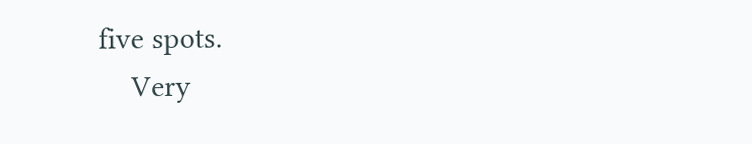five spots.
    Very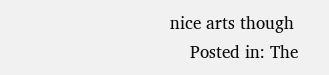nice arts though
    Posted in: The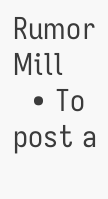Rumor Mill
  • To post a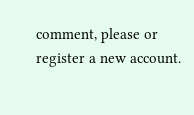comment, please or register a new account.